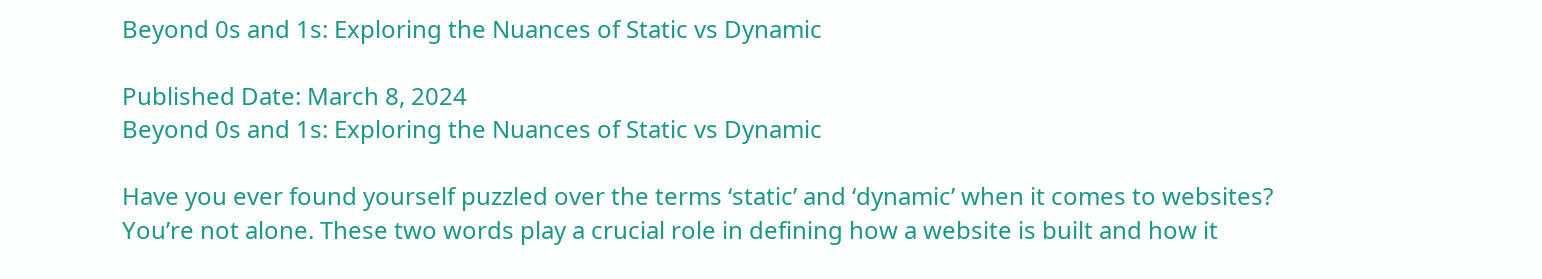Beyond 0s and 1s: Exploring the Nuances of Static vs Dynamic

Published Date: March 8, 2024
Beyond 0s and 1s: Exploring the Nuances of Static vs Dynamic

Have you ever found yourself puzzled over the terms ‘static’ and ‘dynamic’ when it comes to websites? You’re not alone. These two words play a crucial role in defining how a website is built and how it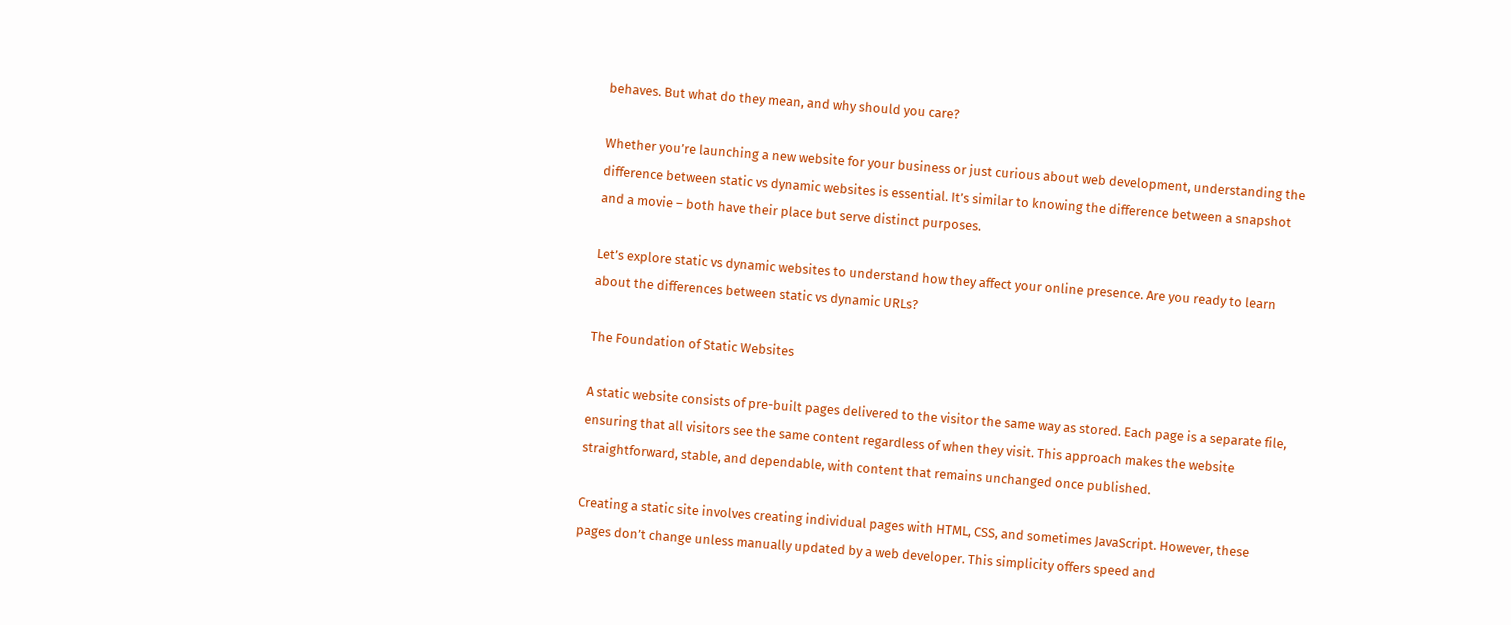behaves. But what do they mean, and why should you care?

Whether you’re launching a new website for your business or just curious about web development, understanding the difference between static vs dynamic websites is essential. It’s similar to knowing the difference between a snapshot and a movie – both have their place but serve distinct purposes.

Let’s explore static vs dynamic websites to understand how they affect your online presence. Are you ready to learn about the differences between static vs dynamic URLs?

The Foundation of Static Websites

A static website consists of pre-built pages delivered to the visitor the same way as stored. Each page is a separate file, ensuring that all visitors see the same content regardless of when they visit. This approach makes the website straightforward, stable, and dependable, with content that remains unchanged once published.

Creating a static site involves creating individual pages with HTML, CSS, and sometimes JavaScript. However, these pages don’t change unless manually updated by a web developer. This simplicity offers speed and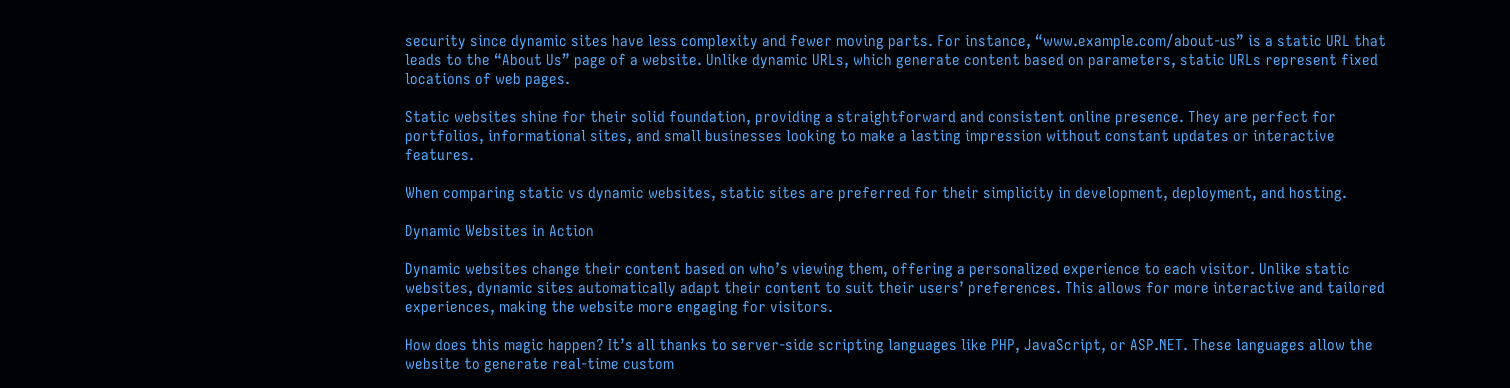security since dynamic sites have less complexity and fewer moving parts. For instance, “www.example.com/about-us” is a static URL that leads to the “About Us” page of a website. Unlike dynamic URLs, which generate content based on parameters, static URLs represent fixed locations of web pages.

Static websites shine for their solid foundation, providing a straightforward and consistent online presence. They are perfect for portfolios, informational sites, and small businesses looking to make a lasting impression without constant updates or interactive features.

When comparing static vs dynamic websites, static sites are preferred for their simplicity in development, deployment, and hosting.

Dynamic Websites in Action

Dynamic websites change their content based on who’s viewing them, offering a personalized experience to each visitor. Unlike static websites, dynamic sites automatically adapt their content to suit their users’ preferences. This allows for more interactive and tailored experiences, making the website more engaging for visitors.

How does this magic happen? It’s all thanks to server-side scripting languages like PHP, JavaScript, or ASP.NET. These languages allow the website to generate real-time custom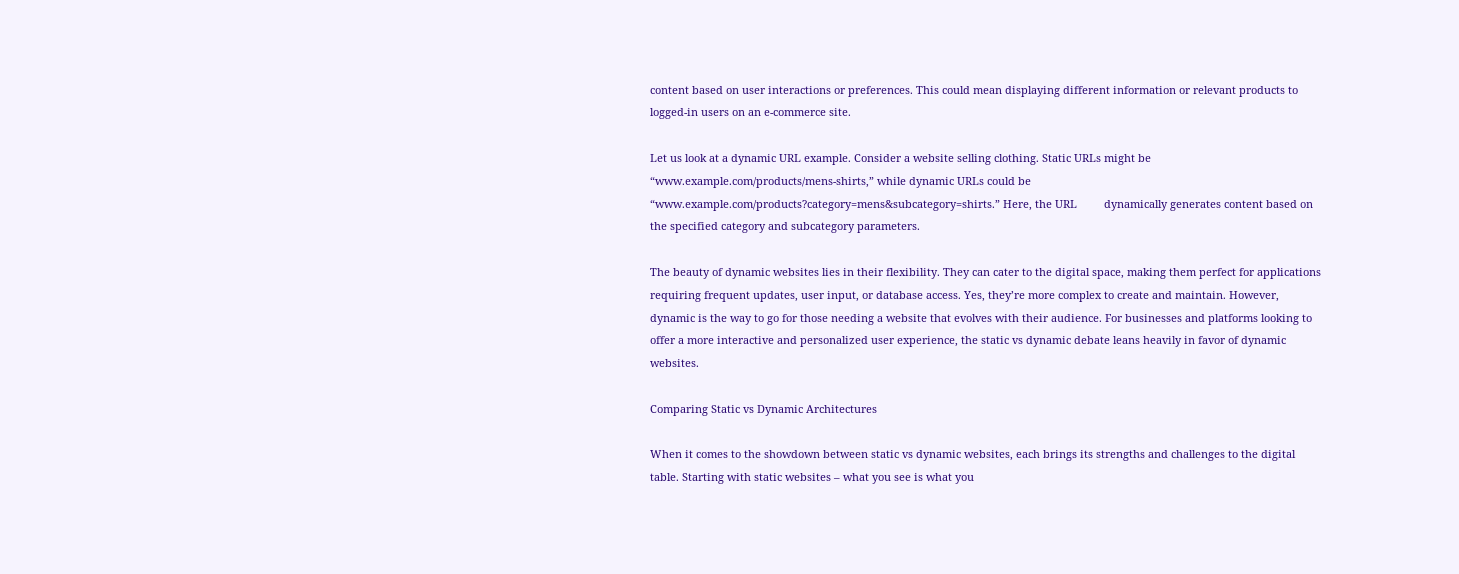content based on user interactions or preferences. This could mean displaying different information or relevant products to logged-in users on an e-commerce site.

Let us look at a dynamic URL example. Consider a website selling clothing. Static URLs might be “www.example.com/products/mens-shirts,” while dynamic URLs could be “www.example.com/products?category=mens&subcategory=shirts.” Here, the URL         dynamically generates content based on the specified category and subcategory parameters.

The beauty of dynamic websites lies in their flexibility. They can cater to the digital space, making them perfect for applications requiring frequent updates, user input, or database access. Yes, they’re more complex to create and maintain. However, dynamic is the way to go for those needing a website that evolves with their audience. For businesses and platforms looking to offer a more interactive and personalized user experience, the static vs dynamic debate leans heavily in favor of dynamic websites.

Comparing Static vs Dynamic Architectures

When it comes to the showdown between static vs dynamic websites, each brings its strengths and challenges to the digital table. Starting with static websites – what you see is what you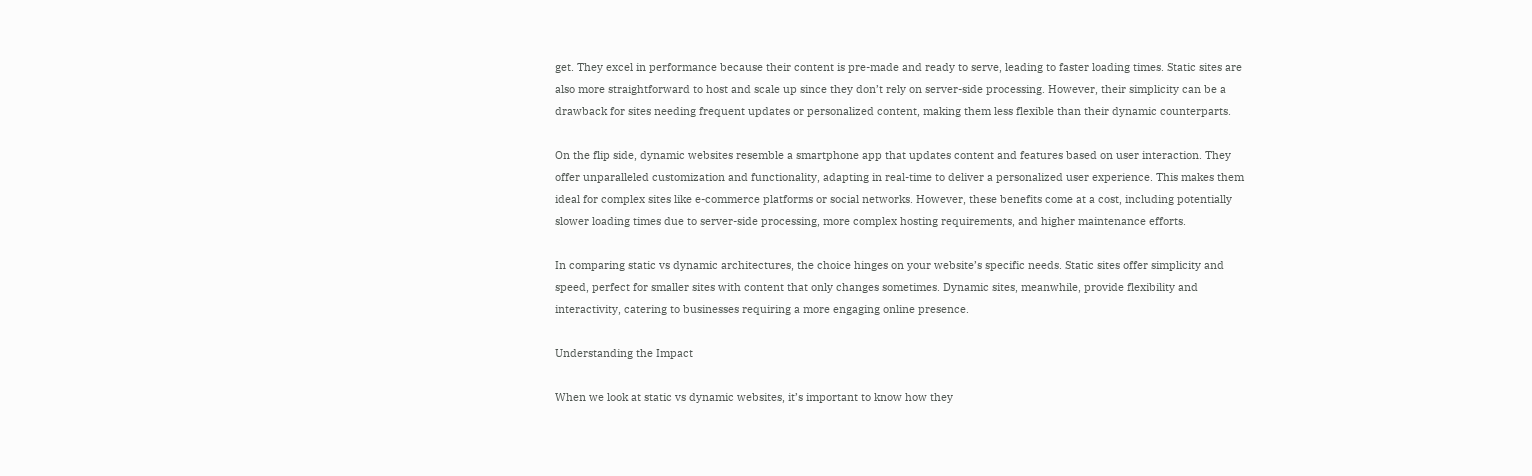get. They excel in performance because their content is pre-made and ready to serve, leading to faster loading times. Static sites are also more straightforward to host and scale up since they don’t rely on server-side processing. However, their simplicity can be a drawback for sites needing frequent updates or personalized content, making them less flexible than their dynamic counterparts.

On the flip side, dynamic websites resemble a smartphone app that updates content and features based on user interaction. They offer unparalleled customization and functionality, adapting in real-time to deliver a personalized user experience. This makes them ideal for complex sites like e-commerce platforms or social networks. However, these benefits come at a cost, including potentially slower loading times due to server-side processing, more complex hosting requirements, and higher maintenance efforts.

In comparing static vs dynamic architectures, the choice hinges on your website’s specific needs. Static sites offer simplicity and speed, perfect for smaller sites with content that only changes sometimes. Dynamic sites, meanwhile, provide flexibility and interactivity, catering to businesses requiring a more engaging online presence.

Understanding the Impact

When we look at static vs dynamic websites, it’s important to know how they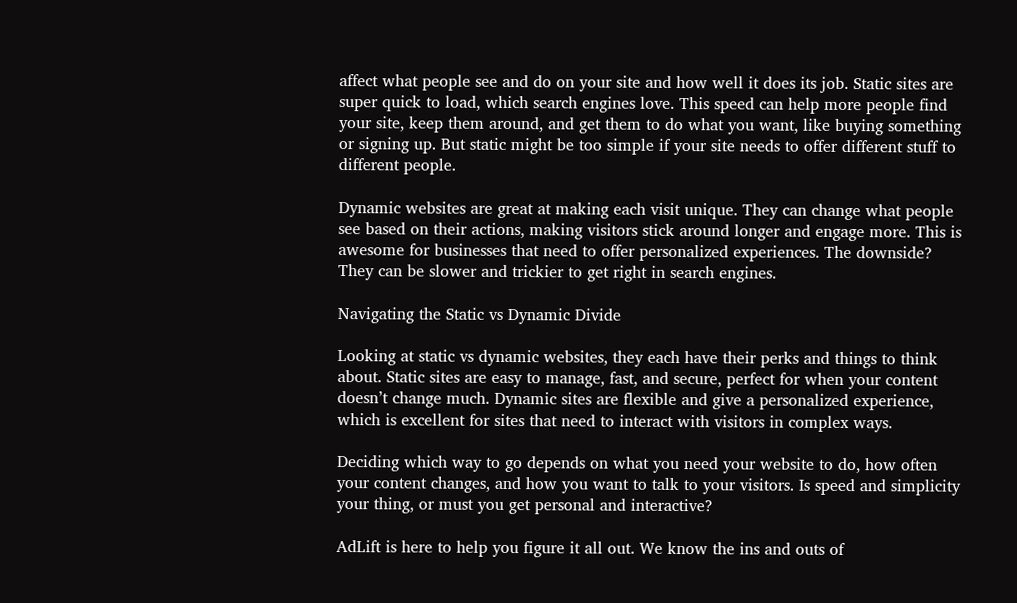affect what people see and do on your site and how well it does its job. Static sites are super quick to load, which search engines love. This speed can help more people find your site, keep them around, and get them to do what you want, like buying something or signing up. But static might be too simple if your site needs to offer different stuff to different people.

Dynamic websites are great at making each visit unique. They can change what people see based on their actions, making visitors stick around longer and engage more. This is awesome for businesses that need to offer personalized experiences. The downside? They can be slower and trickier to get right in search engines.

Navigating the Static vs Dynamic Divide

Looking at static vs dynamic websites, they each have their perks and things to think about. Static sites are easy to manage, fast, and secure, perfect for when your content doesn’t change much. Dynamic sites are flexible and give a personalized experience, which is excellent for sites that need to interact with visitors in complex ways.

Deciding which way to go depends on what you need your website to do, how often your content changes, and how you want to talk to your visitors. Is speed and simplicity your thing, or must you get personal and interactive?

AdLift is here to help you figure it all out. We know the ins and outs of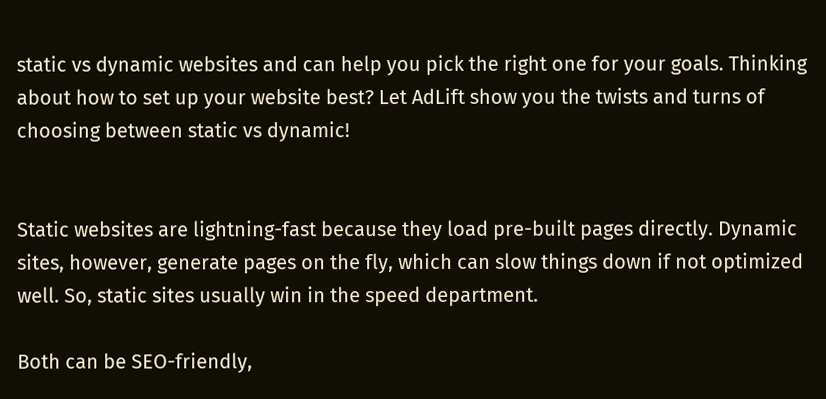static vs dynamic websites and can help you pick the right one for your goals. Thinking about how to set up your website best? Let AdLift show you the twists and turns of choosing between static vs dynamic!


Static websites are lightning-fast because they load pre-built pages directly. Dynamic sites, however, generate pages on the fly, which can slow things down if not optimized well. So, static sites usually win in the speed department.

Both can be SEO-friendly,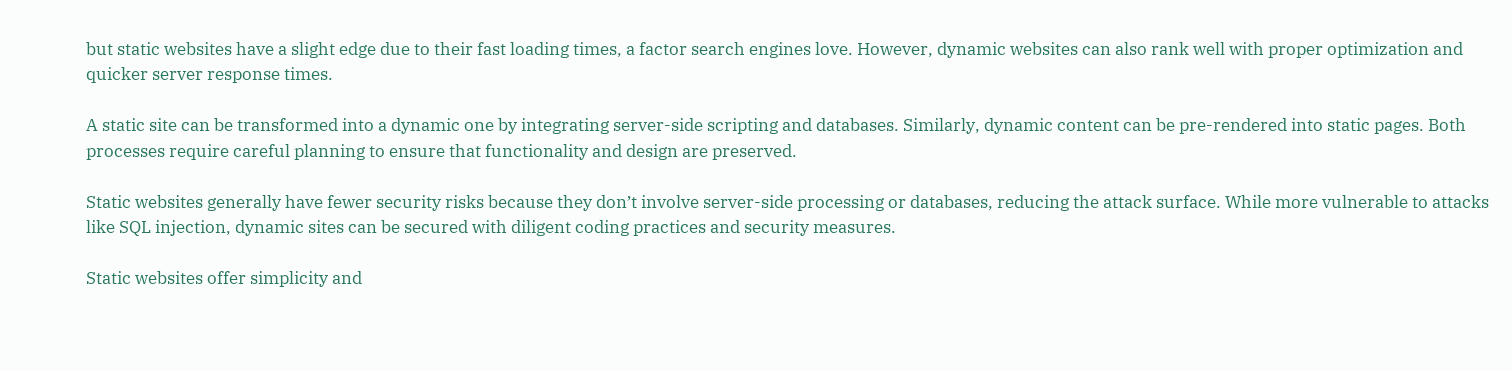but static websites have a slight edge due to their fast loading times, a factor search engines love. However, dynamic websites can also rank well with proper optimization and quicker server response times.

A static site can be transformed into a dynamic one by integrating server-side scripting and databases. Similarly, dynamic content can be pre-rendered into static pages. Both processes require careful planning to ensure that functionality and design are preserved.

Static websites generally have fewer security risks because they don’t involve server-side processing or databases, reducing the attack surface. While more vulnerable to attacks like SQL injection, dynamic sites can be secured with diligent coding practices and security measures.

Static websites offer simplicity and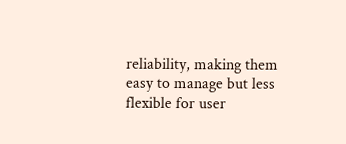reliability, making them easy to manage but less flexible for user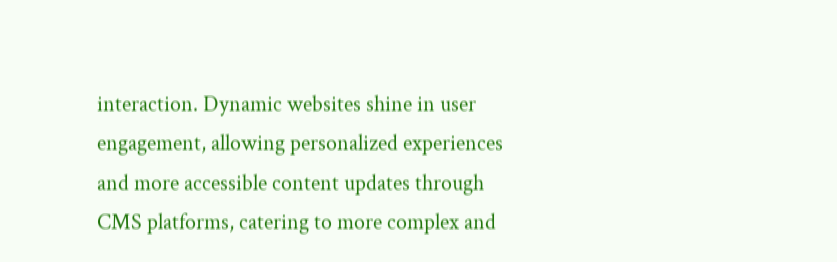interaction. Dynamic websites shine in user engagement, allowing personalized experiences and more accessible content updates through CMS platforms, catering to more complex and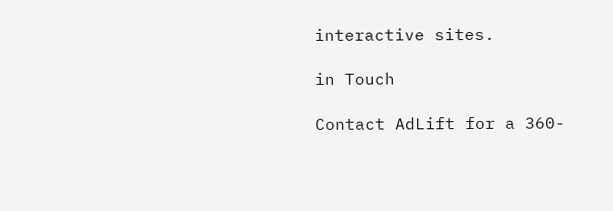interactive sites.

in Touch

Contact AdLift for a 360-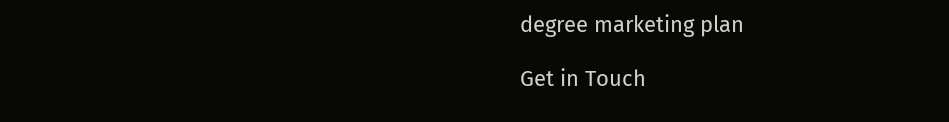degree marketing plan

Get in Touch